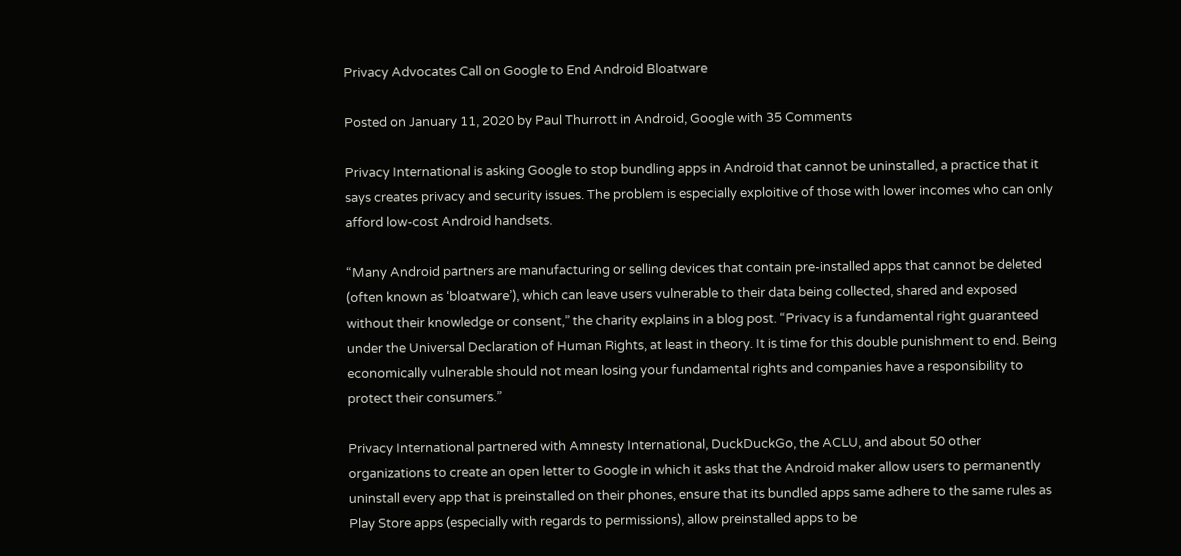Privacy Advocates Call on Google to End Android Bloatware

Posted on January 11, 2020 by Paul Thurrott in Android, Google with 35 Comments

Privacy International is asking Google to stop bundling apps in Android that cannot be uninstalled, a practice that it says creates privacy and security issues. The problem is especially exploitive of those with lower incomes who can only afford low-cost Android handsets.

“Many Android partners are manufacturing or selling devices that contain pre-installed apps that cannot be deleted (often known as ‘bloatware’), which can leave users vulnerable to their data being collected, shared and exposed without their knowledge or consent,” the charity explains in a blog post. “Privacy is a fundamental right guaranteed under the Universal Declaration of Human Rights, at least in theory. It is time for this double punishment to end. Being economically vulnerable should not mean losing your fundamental rights and companies have a responsibility to protect their consumers.”

Privacy International partnered with Amnesty International, DuckDuckGo, the ACLU, and about 50 other organizations to create an open letter to Google in which it asks that the Android maker allow users to permanently uninstall every app that is preinstalled on their phones, ensure that its bundled apps same adhere to the same rules as Play Store apps (especially with regards to permissions), allow preinstalled apps to be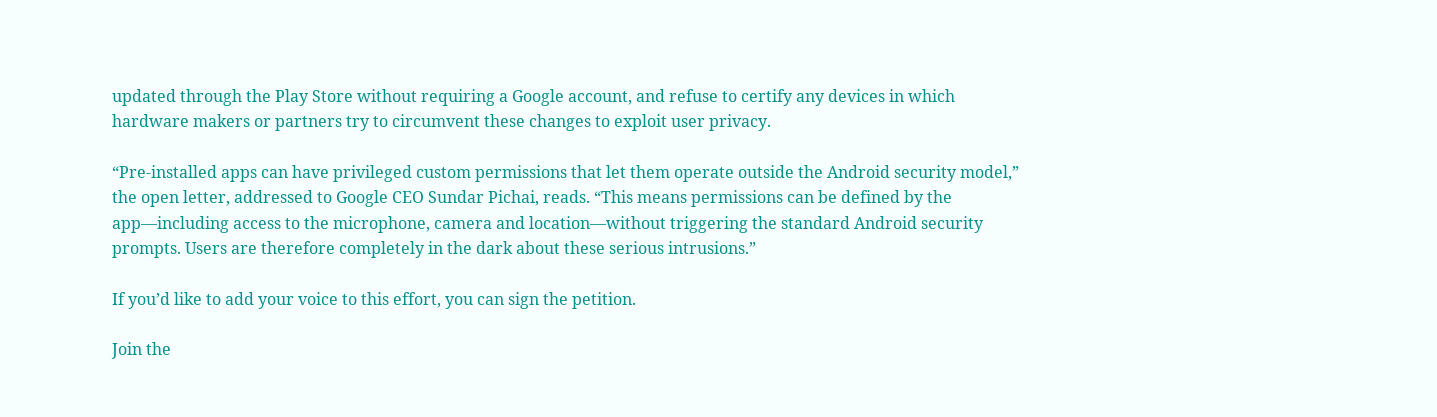updated through the Play Store without requiring a Google account, and refuse to certify any devices in which hardware makers or partners try to circumvent these changes to exploit user privacy.

“Pre-installed apps can have privileged custom permissions that let them operate outside the Android security model,” the open letter, addressed to Google CEO Sundar Pichai, reads. “This means permissions can be defined by the app—including access to the microphone, camera and location—without triggering the standard Android security prompts. Users are therefore completely in the dark about these serious intrusions.”

If you’d like to add your voice to this effort, you can sign the petition.

Join the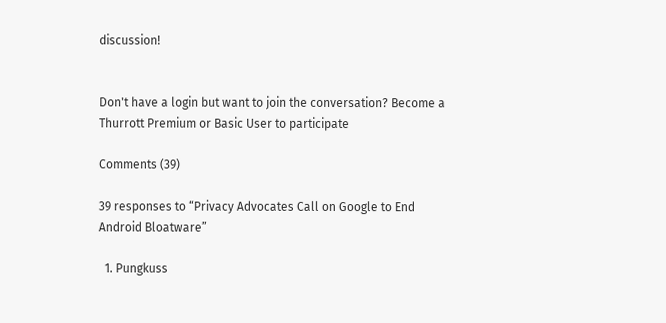discussion!


Don't have a login but want to join the conversation? Become a Thurrott Premium or Basic User to participate

Comments (39)

39 responses to “Privacy Advocates Call on Google to End Android Bloatware”

  1. Pungkuss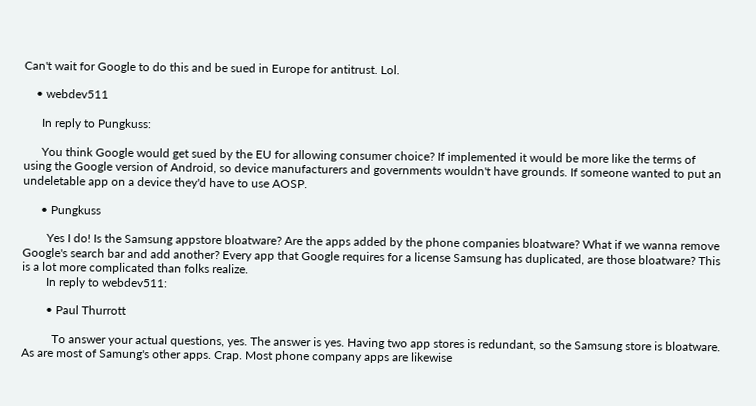Can't wait for Google to do this and be sued in Europe for antitrust. Lol.

    • webdev511

      In reply to Pungkuss:

      You think Google would get sued by the EU for allowing consumer choice? If implemented it would be more like the terms of using the Google version of Android, so device manufacturers and governments wouldn't have grounds. If someone wanted to put an undeletable app on a device they'd have to use AOSP.

      • Pungkuss

        Yes I do! Is the Samsung appstore bloatware? Are the apps added by the phone companies bloatware? What if we wanna remove Google's search bar and add another? Every app that Google requires for a license Samsung has duplicated, are those bloatware? This is a lot more complicated than folks realize.
        In reply to webdev511:

        • Paul Thurrott

          To answer your actual questions, yes. The answer is yes. Having two app stores is redundant, so the Samsung store is bloatware. As are most of Samung's other apps. Crap. Most phone company apps are likewise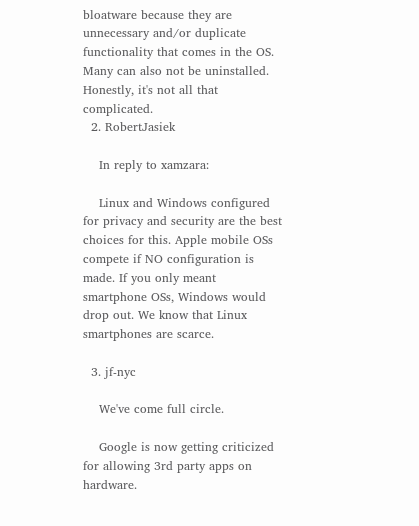bloatware because they are unnecessary and/or duplicate functionality that comes in the OS. Many can also not be uninstalled. Honestly, it's not all that complicated.
  2. RobertJasiek

    In reply to xamzara:

    Linux and Windows configured for privacy and security are the best choices for this. Apple mobile OSs compete if NO configuration is made. If you only meant smartphone OSs, Windows would drop out. We know that Linux smartphones are scarce.

  3. jf-nyc

    We've come full circle.

    Google is now getting criticized for allowing 3rd party apps on hardware.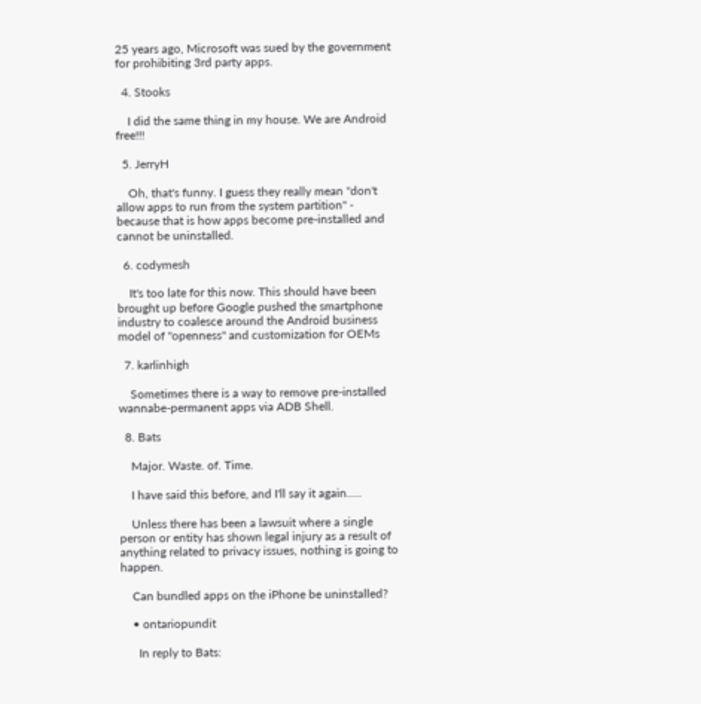25 years ago, Microsoft was sued by the government for prohibiting 3rd party apps.

  4. Stooks

    I did the same thing in my house. We are Android free!!!

  5. JerryH

    Oh, that's funny. I guess they really mean "don't allow apps to run from the system partition" - because that is how apps become pre-installed and cannot be uninstalled.

  6. codymesh

    It's too late for this now. This should have been brought up before Google pushed the smartphone industry to coalesce around the Android business model of "openness" and customization for OEMs

  7. karlinhigh

    Sometimes there is a way to remove pre-installed wannabe-permanent apps via ADB Shell.

  8. Bats

    Major. Waste. of. Time.

    I have said this before, and I'll say it again.....

    Unless there has been a lawsuit where a single person or entity has shown legal injury as a result of anything related to privacy issues, nothing is going to happen.

    Can bundled apps on the iPhone be uninstalled?

    • ontariopundit

      In reply to Bats: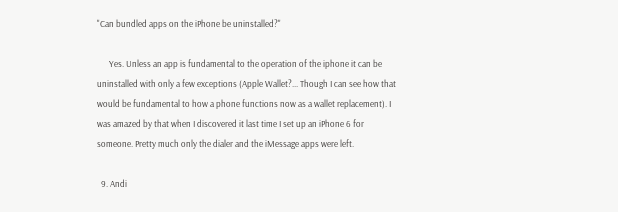"Can bundled apps on the iPhone be uninstalled?"

      Yes. Unless an app is fundamental to the operation of the iphone it can be uninstalled with only a few exceptions (Apple Wallet?... Though I can see how that would be fundamental to how a phone functions now as a wallet replacement). I was amazed by that when I discovered it last time I set up an iPhone 6 for someone. Pretty much only the dialer and the iMessage apps were left.

  9. Andi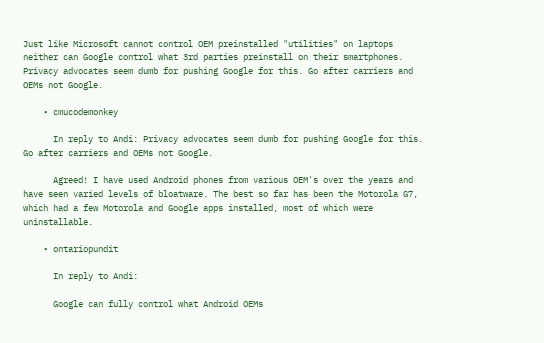Just like Microsoft cannot control OEM preinstalled "utilities" on laptops neither can Google control what 3rd parties preinstall on their smartphones. Privacy advocates seem dumb for pushing Google for this. Go after carriers and OEMs not Google.

    • cmucodemonkey

      In reply to Andi: Privacy advocates seem dumb for pushing Google for this. Go after carriers and OEMs not Google.

      Agreed! I have used Android phones from various OEM's over the years and have seen varied levels of bloatware. The best so far has been the Motorola G7, which had a few Motorola and Google apps installed, most of which were uninstallable.

    • ontariopundit

      In reply to Andi:

      Google can fully control what Android OEMs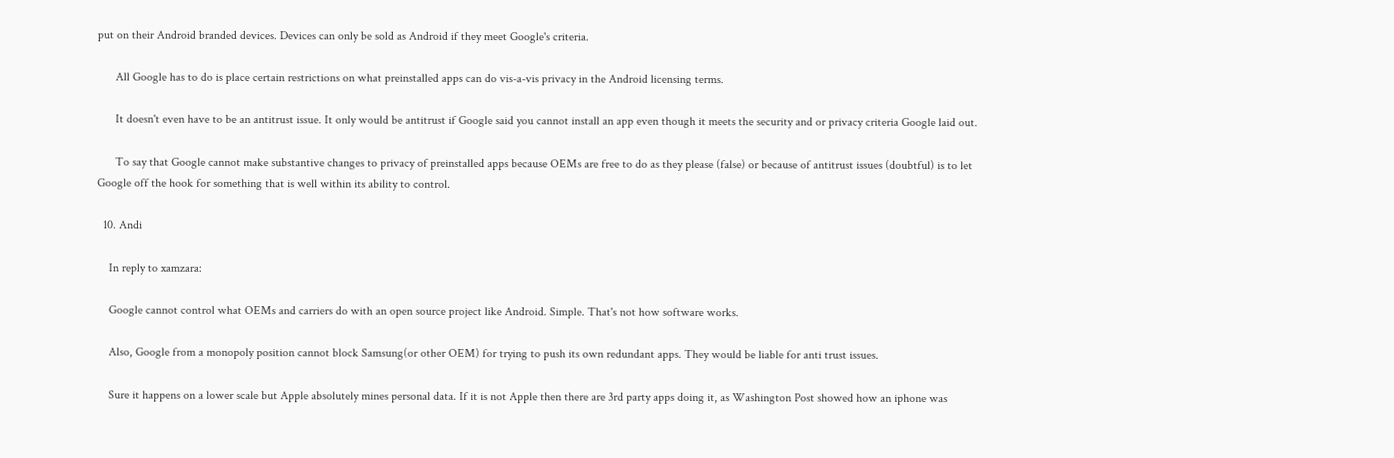put on their Android branded devices. Devices can only be sold as Android if they meet Google's criteria.

      All Google has to do is place certain restrictions on what preinstalled apps can do vis-a-vis privacy in the Android licensing terms.

      It doesn't even have to be an antitrust issue. It only would be antitrust if Google said you cannot install an app even though it meets the security and or privacy criteria Google laid out.

      To say that Google cannot make substantive changes to privacy of preinstalled apps because OEMs are free to do as they please (false) or because of antitrust issues (doubtful) is to let Google off the hook for something that is well within its ability to control.

  10. Andi

    In reply to xamzara:

    Google cannot control what OEMs and carriers do with an open source project like Android. Simple. That's not how software works.

    Also, Google from a monopoly position cannot block Samsung(or other OEM) for trying to push its own redundant apps. They would be liable for anti trust issues.

    Sure it happens on a lower scale but Apple absolutely mines personal data. If it is not Apple then there are 3rd party apps doing it, as Washington Post showed how an iphone was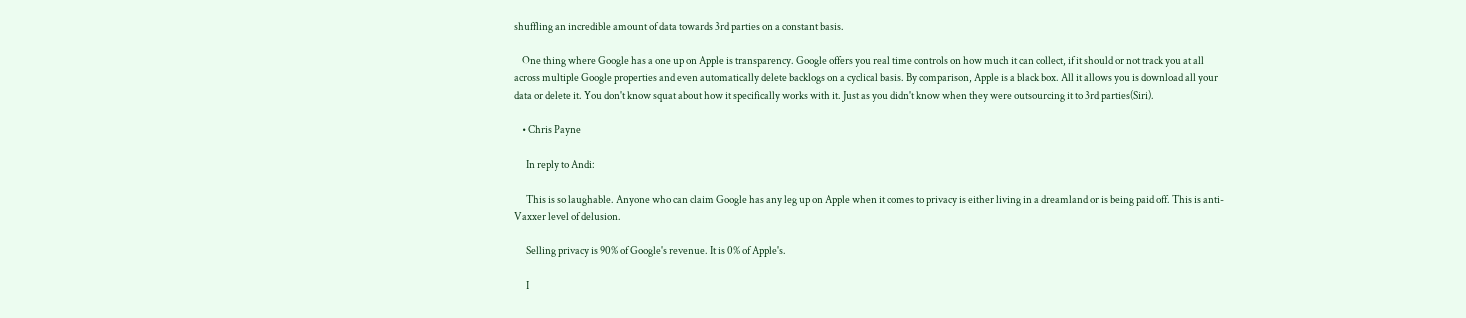shuffling an incredible amount of data towards 3rd parties on a constant basis.

    One thing where Google has a one up on Apple is transparency. Google offers you real time controls on how much it can collect, if it should or not track you at all across multiple Google properties and even automatically delete backlogs on a cyclical basis. By comparison, Apple is a black box. All it allows you is download all your data or delete it. You don't know squat about how it specifically works with it. Just as you didn't know when they were outsourcing it to 3rd parties(Siri).

    • Chris Payne

      In reply to Andi:

      This is so laughable. Anyone who can claim Google has any leg up on Apple when it comes to privacy is either living in a dreamland or is being paid off. This is anti-Vaxxer level of delusion.

      Selling privacy is 90% of Google's revenue. It is 0% of Apple's.

      I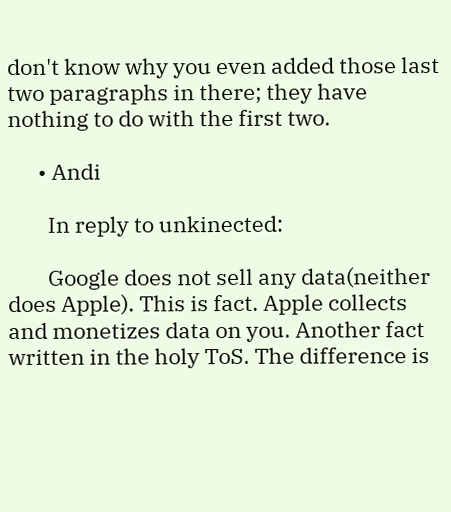don't know why you even added those last two paragraphs in there; they have nothing to do with the first two.

      • Andi

        In reply to unkinected:

        Google does not sell any data(neither does Apple). This is fact. Apple collects and monetizes data on you. Another fact written in the holy ToS. The difference is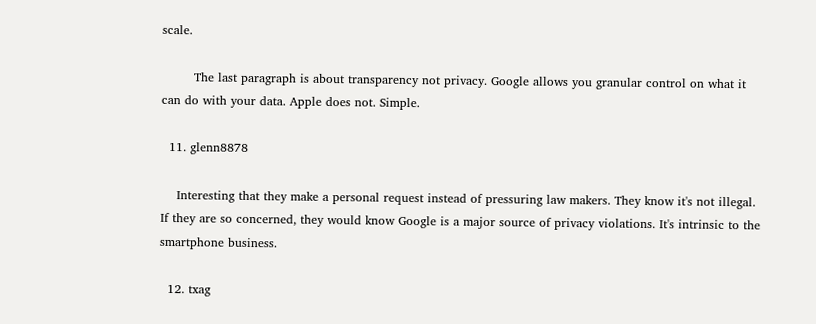scale.

        The last paragraph is about transparency not privacy. Google allows you granular control on what it can do with your data. Apple does not. Simple.

  11. glenn8878

    Interesting that they make a personal request instead of pressuring law makers. They know it's not illegal. If they are so concerned, they would know Google is a major source of privacy violations. It's intrinsic to the smartphone business.

  12. txag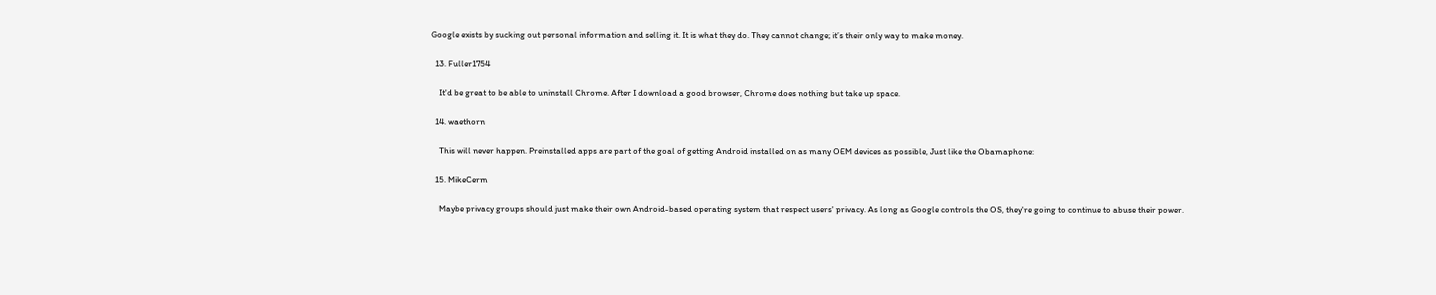Google exists by sucking out personal information and selling it. It is what they do. They cannot change; it’s their only way to make money.

  13. Fuller1754

    It'd be great to be able to uninstall Chrome. After I download a good browser, Chrome does nothing but take up space.

  14. waethorn

    This will never happen. Preinstalled apps are part of the goal of getting Android installed on as many OEM devices as possible, Just like the Obamaphone:

  15. MikeCerm

    Maybe privacy groups should just make their own Android-based operating system that respect users' privacy. As long as Google controls the OS, they're going to continue to abuse their power.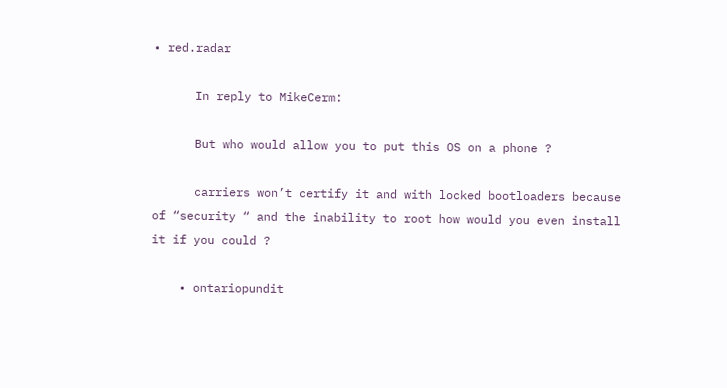• red.radar

      In reply to MikeCerm:

      But who would allow you to put this OS on a phone ?

      carriers won’t certify it and with locked bootloaders because of “security “ and the inability to root how would you even install it if you could ?

    • ontariopundit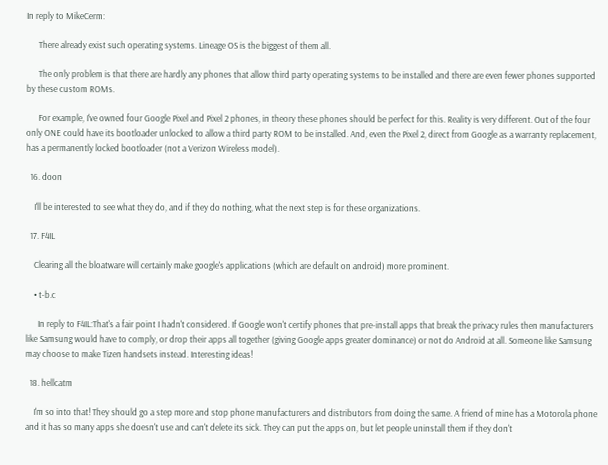In reply to MikeCerm:

      There already exist such operating systems. Lineage OS is the biggest of them all.

      The only problem is that there are hardly any phones that allow third party operating systems to be installed and there are even fewer phones supported by these custom ROMs.

      For example, I've owned four Google Pixel and Pixel 2 phones, in theory these phones should be perfect for this. Reality is very different. Out of the four only ONE could have its bootloader unlocked to allow a third party ROM to be installed. And, even the Pixel 2, direct from Google as a warranty replacement, has a permanently locked bootloader (not a Verizon Wireless model).

  16. doon

    I'll be interested to see what they do, and if they do nothing, what the next step is for these organizations.

  17. F4IL

    Clearing all the bloatware will certainly make google's applications (which are default on android) more prominent.

    • t-b.c

      In reply to F4IL:That's a fair point I hadn't considered. If Google won't certify phones that pre-install apps that break the privacy rules then manufacturers like Samsung would have to comply, or drop their apps all together (giving Google apps greater dominance) or not do Android at all. Someone like Samsung may choose to make Tizen handsets instead. Interesting ideas!

  18. hellcatm

    I'm so into that! They should go a step more and stop phone manufacturers and distributors from doing the same. A friend of mine has a Motorola phone and it has so many apps she doesn't use and can't delete its sick. They can put the apps on, but let people uninstall them if they don't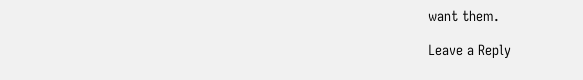want them.

Leave a Reply